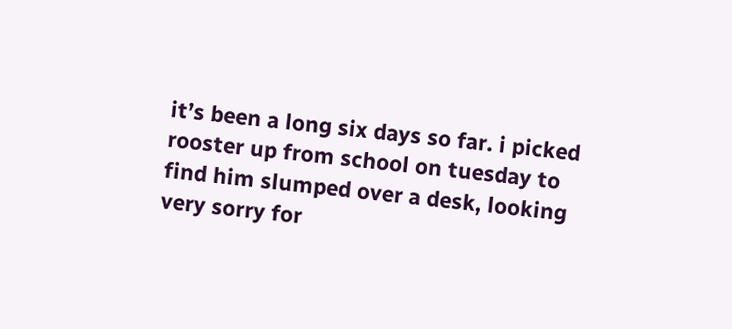it’s been a long six days so far. i picked rooster up from school on tuesday to find him slumped over a desk, looking very sorry for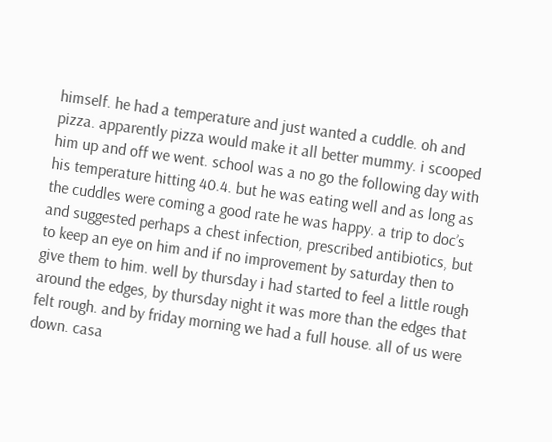himself. he had a temperature and just wanted a cuddle. oh and pizza. apparently pizza would make it all better mummy. i scooped him up and off we went. school was a no go the following day with his temperature hitting 40.4. but he was eating well and as long as the cuddles were coming a good rate he was happy. a trip to doc’s and suggested perhaps a chest infection, prescribed antibiotics, but to keep an eye on him and if no improvement by saturday then to give them to him. well by thursday i had started to feel a little rough around the edges, by thursday night it was more than the edges that felt rough. and by friday morning we had a full house. all of us were down. casa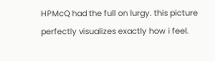HPMcQ had the full on lurgy. this picture perfectly visualizes exactly how i feel.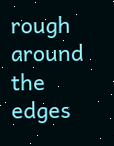rough around the edges